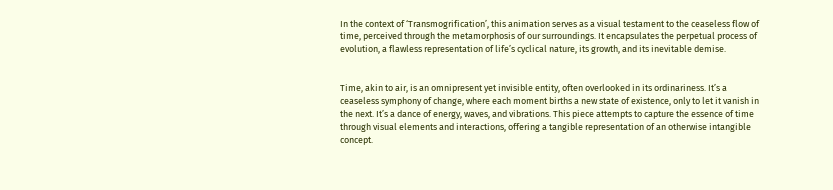In the context of ‘Transmogrification’, this animation serves as a visual testament to the ceaseless flow of time, perceived through the metamorphosis of our surroundings. It encapsulates the perpetual process of evolution, a flawless representation of life’s cyclical nature, its growth, and its inevitable demise.


Time, akin to air, is an omnipresent yet invisible entity, often overlooked in its ordinariness. It’s a ceaseless symphony of change, where each moment births a new state of existence, only to let it vanish in the next. It’s a dance of energy, waves, and vibrations. This piece attempts to capture the essence of time through visual elements and interactions, offering a tangible representation of an otherwise intangible concept.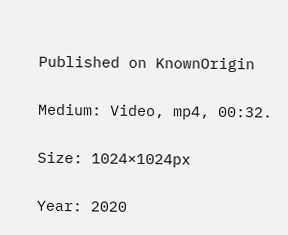Published on KnownOrigin

Medium: Video, mp4, 00:32.

Size: 1024×1024px

Year: 2020